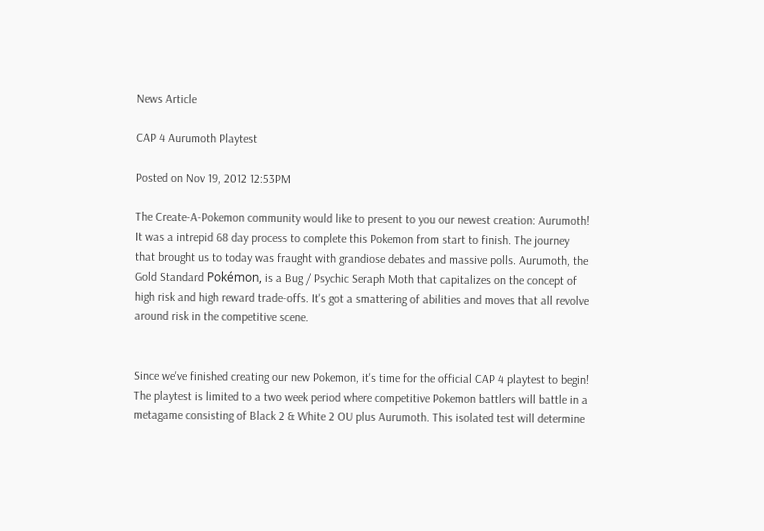News Article

CAP 4 Aurumoth Playtest

Posted on Nov 19, 2012 12:53PM

The Create-A-Pokemon community would like to present to you our newest creation: Aurumoth! It was a intrepid 68 day process to complete this Pokemon from start to finish. The journey that brought us to today was fraught with grandiose debates and massive polls. Aurumoth, the Gold Standard Pokémon, is a Bug / Psychic Seraph Moth that capitalizes on the concept of high risk and high reward trade-offs. It's got a smattering of abilities and moves that all revolve around risk in the competitive scene.


Since we've finished creating our new Pokemon, it's time for the official CAP 4 playtest to begin! The playtest is limited to a two week period where competitive Pokemon battlers will battle in a metagame consisting of Black 2 & White 2 OU plus Aurumoth. This isolated test will determine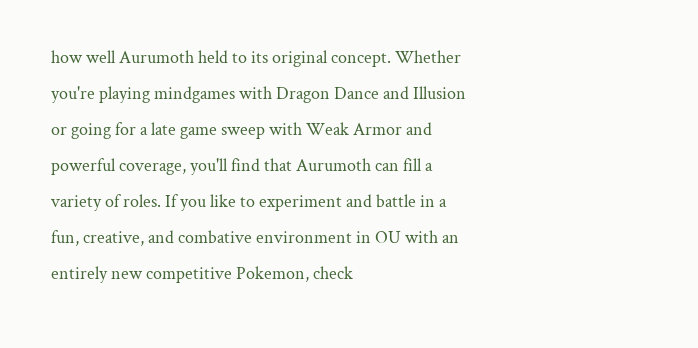how well Aurumoth held to its original concept. Whether you're playing mindgames with Dragon Dance and Illusion or going for a late game sweep with Weak Armor and powerful coverage, you'll find that Aurumoth can fill a variety of roles. If you like to experiment and battle in a fun, creative, and combative environment in OU with an entirely new competitive Pokemon, check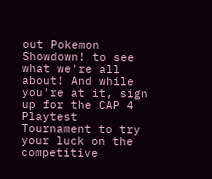out Pokemon Showdown! to see what we're all about! And while you're at it, sign up for the CAP 4 Playtest Tournament to try your luck on the competitive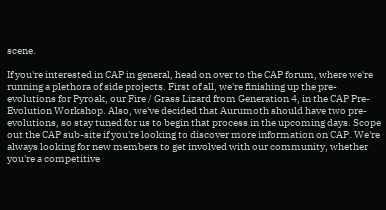scene.

If you're interested in CAP in general, head on over to the CAP forum, where we're running a plethora of side projects. First of all, we're finishing up the pre-evolutions for Pyroak, our Fire / Grass Lizard from Generation 4, in the CAP Pre-Evolution Workshop. Also, we've decided that Aurumoth should have two pre-evolutions, so stay tuned for us to begin that process in the upcoming days. Scope out the CAP sub-site if you're looking to discover more information on CAP. We're always looking for new members to get involved with our community, whether you're a competitive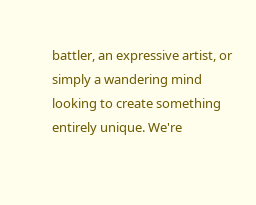battler, an expressive artist, or simply a wandering mind looking to create something entirely unique. We're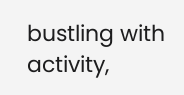bustling with activity,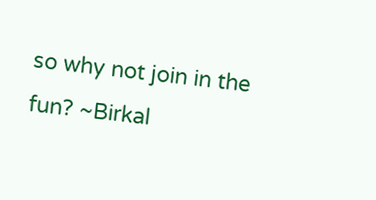so why not join in the fun? ~Birkal